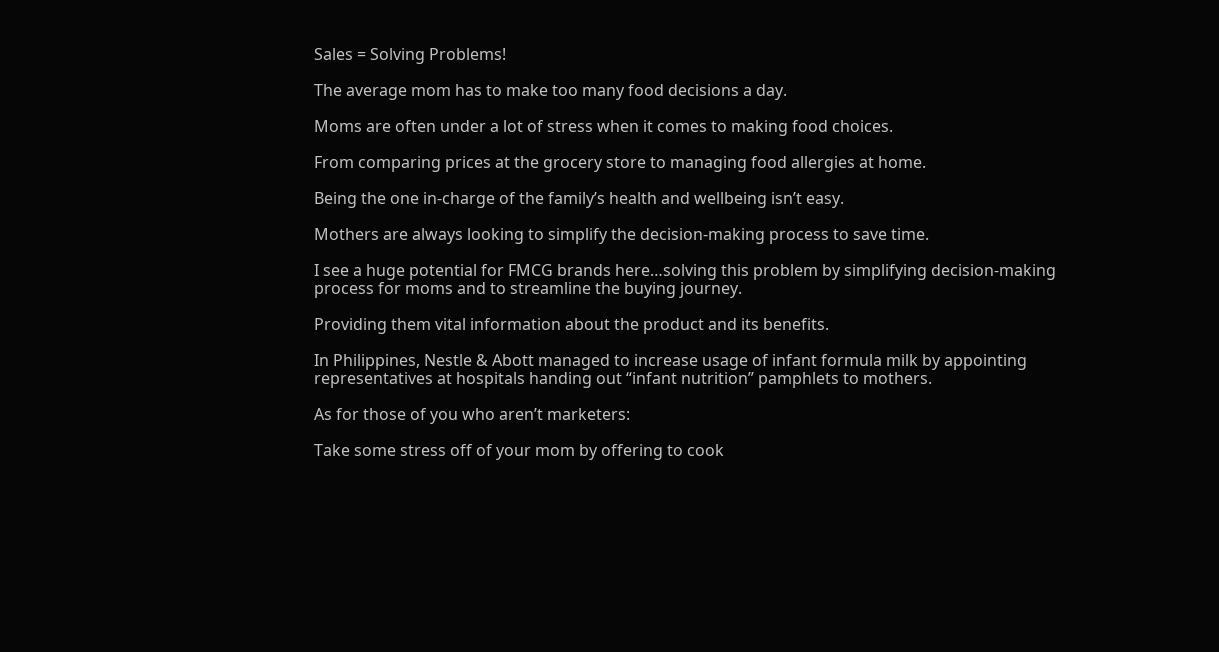Sales = Solving Problems!

The average mom has to make too many food decisions a day.

Moms are often under a lot of stress when it comes to making food choices.

From comparing prices at the grocery store to managing food allergies at home.

Being the one in-charge of the family’s health and wellbeing isn’t easy.

Mothers are always looking to simplify the decision-making process to save time.

I see a huge potential for FMCG brands here…solving this problem by simplifying decision-making process for moms and to streamline the buying journey.

Providing them vital information about the product and its benefits.

In Philippines, Nestle & Abott managed to increase usage of infant formula milk by appointing representatives at hospitals handing out “infant nutrition” pamphlets to mothers.

As for those of you who aren’t marketers:

Take some stress off of your mom by offering to cook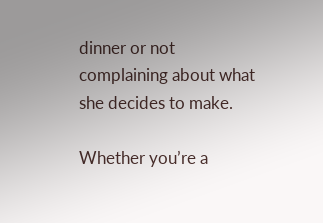dinner or not complaining about what she decides to make.

Whether you’re a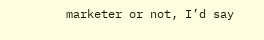marketer or not, I’d say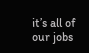it’s all of our jobs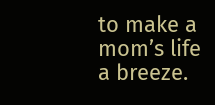to make a mom’s life a breeze.